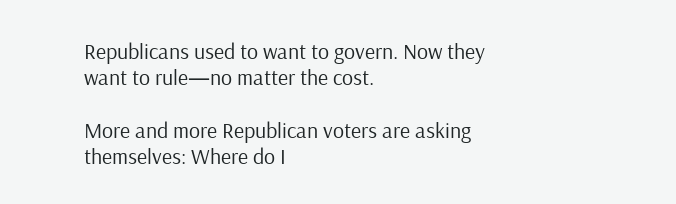Republicans used to want to govern. Now they want to rule—no matter the cost.

More and more Republican voters are asking themselves: Where do I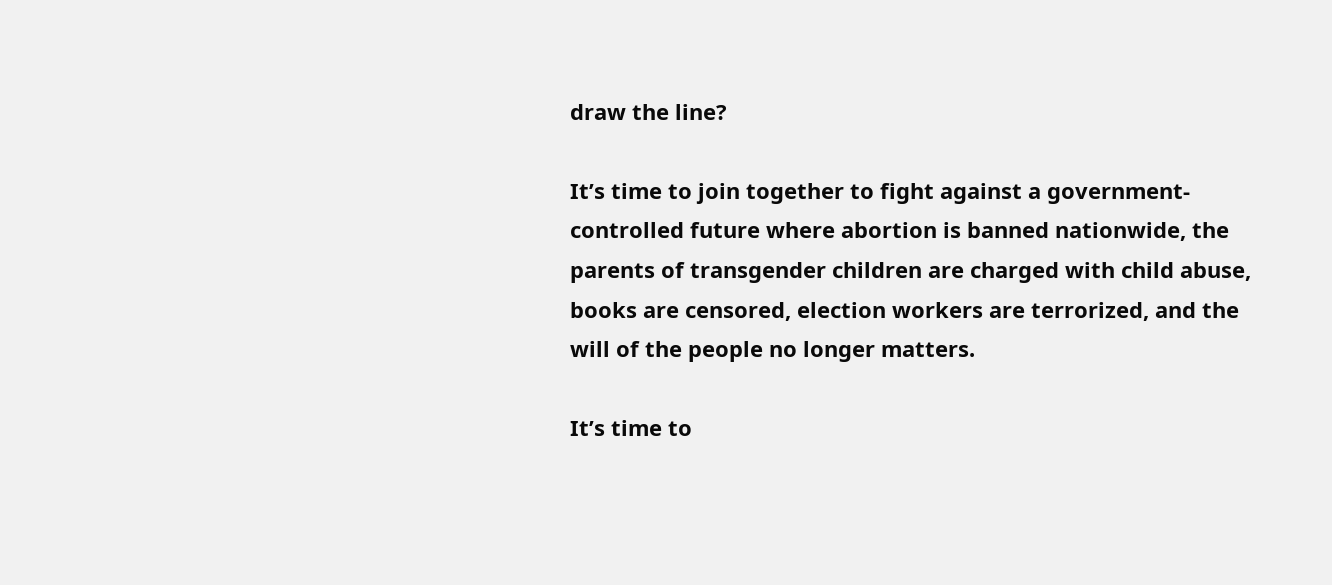draw the line?

It’s time to join together to fight against a government-controlled future where abortion is banned nationwide, the parents of transgender children are charged with child abuse, books are censored, election workers are terrorized, and the will of the people no longer matters.

It’s time to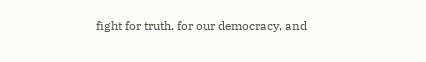fight for truth, for our democracy, and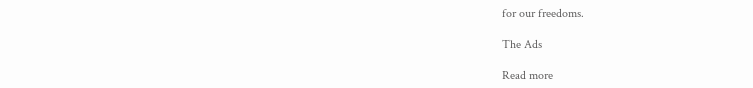for our freedoms.

The Ads

Read more